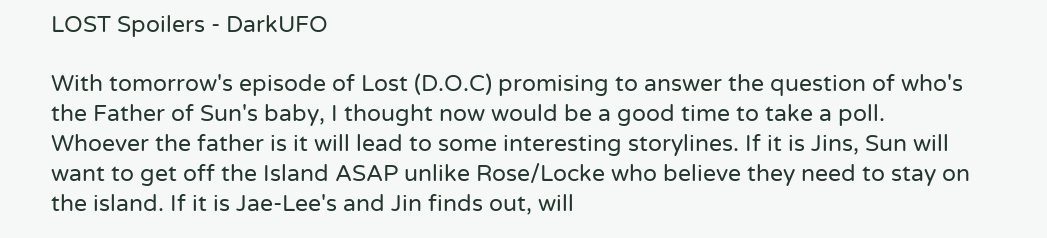LOST Spoilers - DarkUFO

With tomorrow's episode of Lost (D.O.C) promising to answer the question of who's the Father of Sun's baby, I thought now would be a good time to take a poll. Whoever the father is it will lead to some interesting storylines. If it is Jins, Sun will want to get off the Island ASAP unlike Rose/Locke who believe they need to stay on the island. If it is Jae-Lee's and Jin finds out, will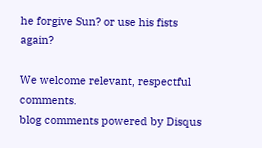he forgive Sun? or use his fists again?

We welcome relevant, respectful comments.
blog comments powered by Disqus